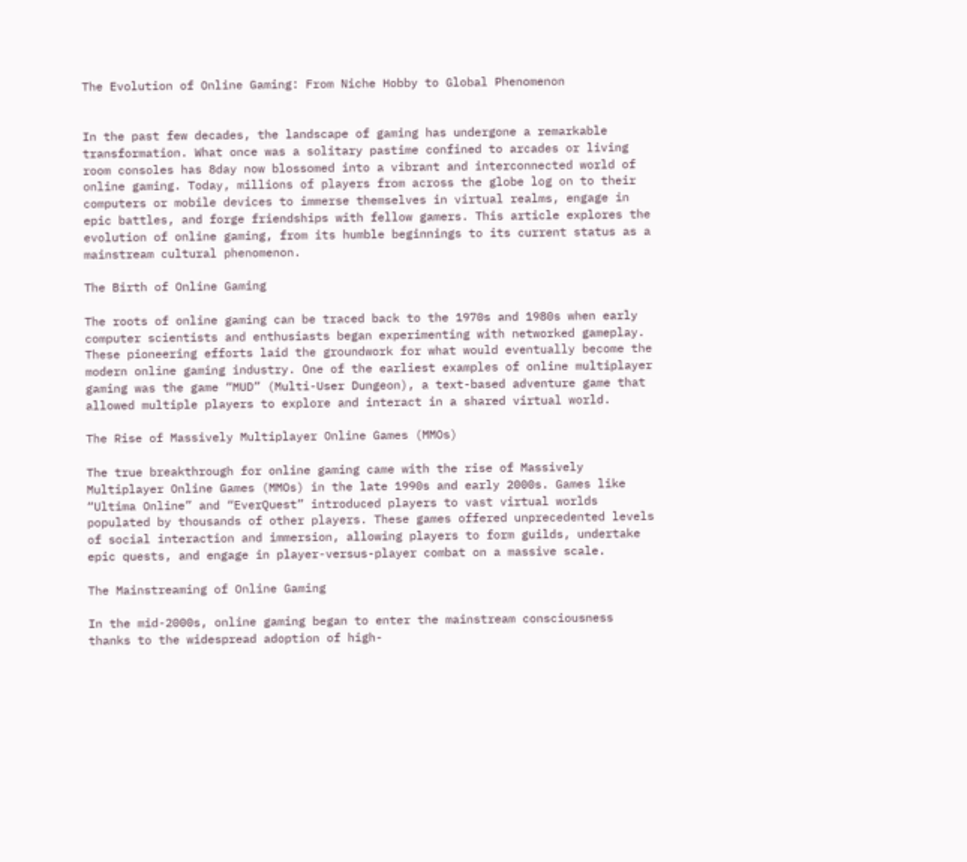The Evolution of Online Gaming: From Niche Hobby to Global Phenomenon


In the past few decades, the landscape of gaming has undergone a remarkable transformation. What once was a solitary pastime confined to arcades or living room consoles has 8day now blossomed into a vibrant and interconnected world of online gaming. Today, millions of players from across the globe log on to their computers or mobile devices to immerse themselves in virtual realms, engage in epic battles, and forge friendships with fellow gamers. This article explores the evolution of online gaming, from its humble beginnings to its current status as a mainstream cultural phenomenon.

The Birth of Online Gaming

The roots of online gaming can be traced back to the 1970s and 1980s when early computer scientists and enthusiasts began experimenting with networked gameplay. These pioneering efforts laid the groundwork for what would eventually become the modern online gaming industry. One of the earliest examples of online multiplayer gaming was the game “MUD” (Multi-User Dungeon), a text-based adventure game that allowed multiple players to explore and interact in a shared virtual world.

The Rise of Massively Multiplayer Online Games (MMOs)

The true breakthrough for online gaming came with the rise of Massively Multiplayer Online Games (MMOs) in the late 1990s and early 2000s. Games like “Ultima Online” and “EverQuest” introduced players to vast virtual worlds populated by thousands of other players. These games offered unprecedented levels of social interaction and immersion, allowing players to form guilds, undertake epic quests, and engage in player-versus-player combat on a massive scale.

The Mainstreaming of Online Gaming

In the mid-2000s, online gaming began to enter the mainstream consciousness thanks to the widespread adoption of high-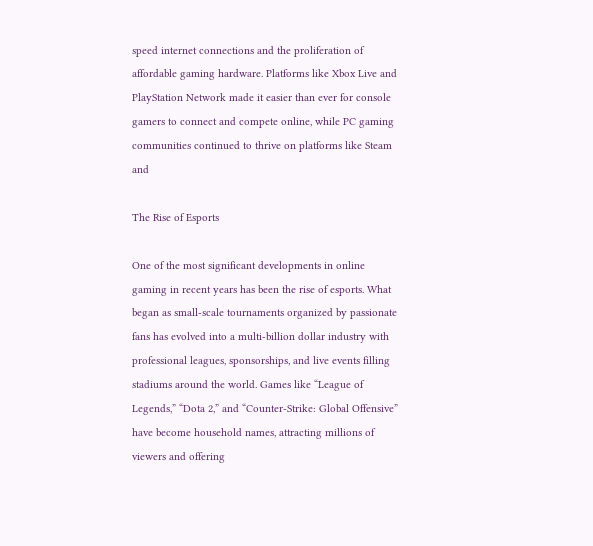speed internet connections and the proliferation of affordable gaming hardware. Platforms like Xbox Live and PlayStation Network made it easier than ever for console gamers to connect and compete online, while PC gaming communities continued to thrive on platforms like Steam and

The Rise of Esports

One of the most significant developments in online gaming in recent years has been the rise of esports. What began as small-scale tournaments organized by passionate fans has evolved into a multi-billion dollar industry with professional leagues, sponsorships, and live events filling stadiums around the world. Games like “League of Legends,” “Dota 2,” and “Counter-Strike: Global Offensive” have become household names, attracting millions of viewers and offering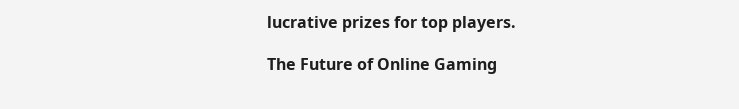lucrative prizes for top players.

The Future of Online Gaming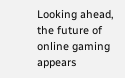Looking ahead, the future of online gaming appears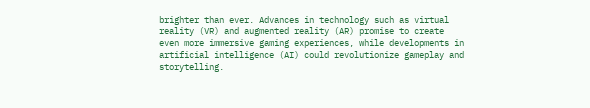brighter than ever. Advances in technology such as virtual reality (VR) and augmented reality (AR) promise to create even more immersive gaming experiences, while developments in artificial intelligence (AI) could revolutionize gameplay and storytelling.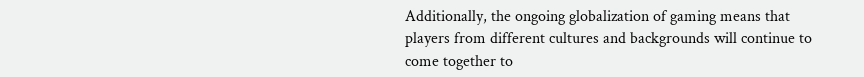Additionally, the ongoing globalization of gaming means that players from different cultures and backgrounds will continue to come together to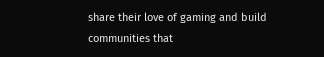share their love of gaming and build communities that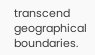transcend geographical boundaries.